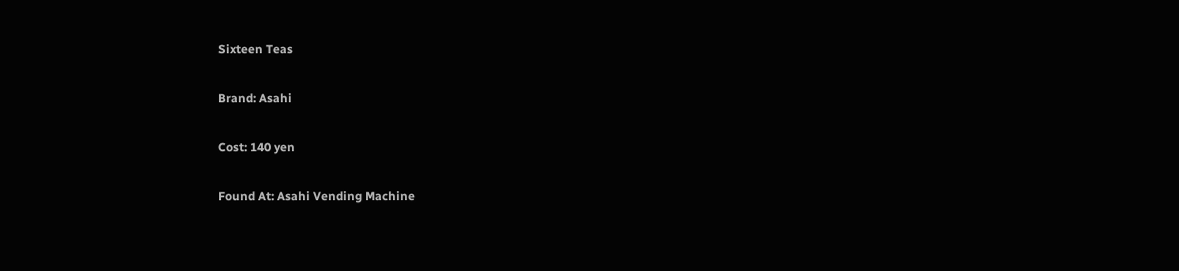Sixteen Teas

Brand: Asahi

Cost: 140 yen

Found At: Asahi Vending Machine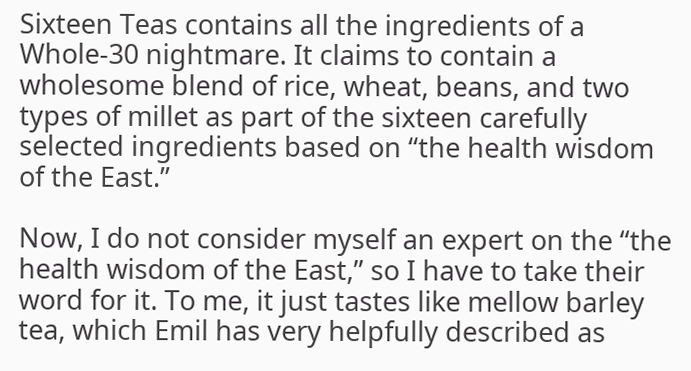Sixteen Teas contains all the ingredients of a Whole-30 nightmare. It claims to contain a wholesome blend of rice, wheat, beans, and two types of millet as part of the sixteen carefully selected ingredients based on “the health wisdom of the East.”

Now, I do not consider myself an expert on the “the health wisdom of the East,” so I have to take their word for it. To me, it just tastes like mellow barley tea, which Emil has very helpfully described as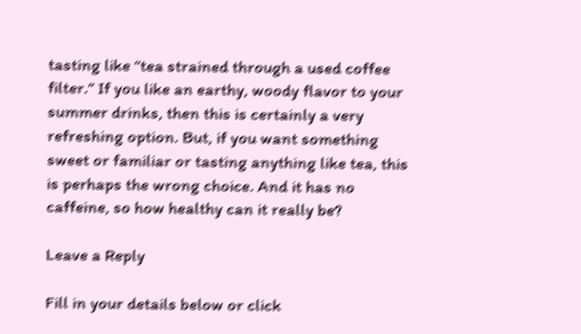tasting like “tea strained through a used coffee filter.” If you like an earthy, woody flavor to your summer drinks, then this is certainly a very refreshing option. But, if you want something sweet or familiar or tasting anything like tea, this is perhaps the wrong choice. And it has no caffeine, so how healthy can it really be?

Leave a Reply

Fill in your details below or click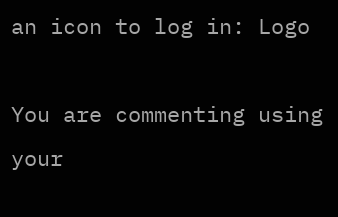an icon to log in: Logo

You are commenting using your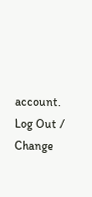account. Log Out /  Change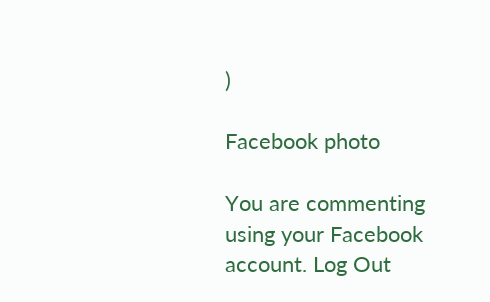)

Facebook photo

You are commenting using your Facebook account. Log Out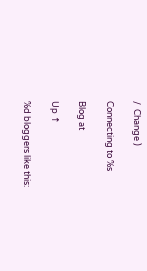/  Change )

Connecting to %s

Blog at

Up ↑

%d bloggers like this: